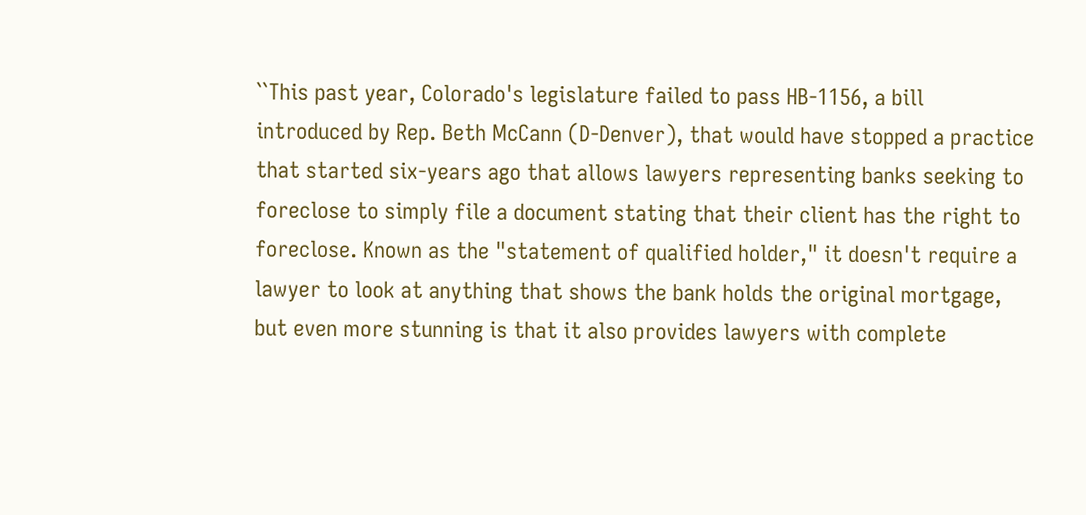``This past year, Colorado's legislature failed to pass HB-1156, a bill introduced by Rep. Beth McCann (D-Denver), that would have stopped a practice that started six-years ago that allows lawyers representing banks seeking to foreclose to simply file a document stating that their client has the right to foreclose. Known as the "statement of qualified holder," it doesn't require a lawyer to look at anything that shows the bank holds the original mortgage, but even more stunning is that it also provides lawyers with complete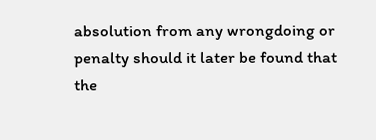absolution from any wrongdoing or penalty should it later be found that the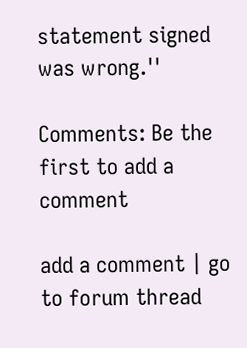statement signed was wrong.''

Comments: Be the first to add a comment

add a comment | go to forum thread